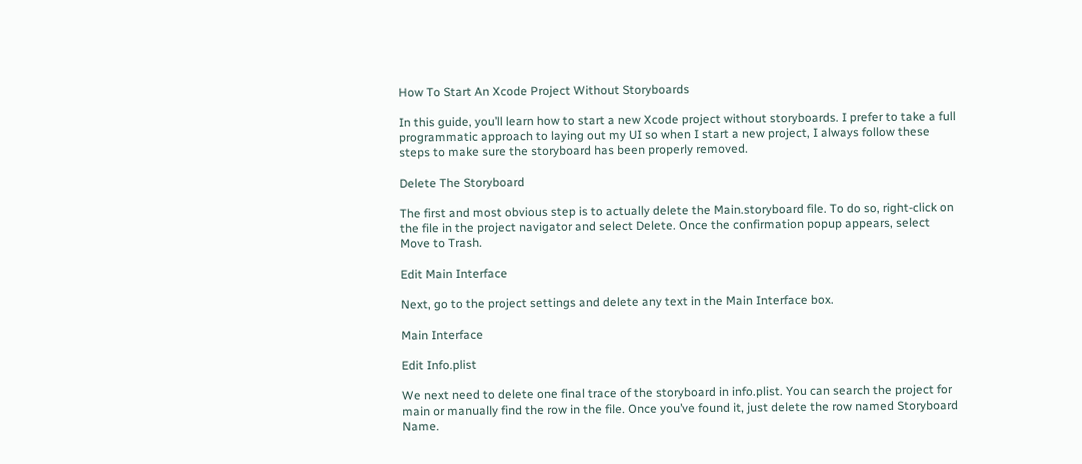How To Start An Xcode Project Without Storyboards

In this guide, you’ll learn how to start a new Xcode project without storyboards. I prefer to take a full programmatic approach to laying out my UI so when I start a new project, I always follow these steps to make sure the storyboard has been properly removed.

Delete The Storyboard

The first and most obvious step is to actually delete the Main.storyboard file. To do so, right-click on the file in the project navigator and select Delete. Once the confirmation popup appears, select Move to Trash.

Edit Main Interface

Next, go to the project settings and delete any text in the Main Interface box.

Main Interface

Edit Info.plist

We next need to delete one final trace of the storyboard in info.plist. You can search the project for main or manually find the row in the file. Once you’ve found it, just delete the row named Storyboard Name.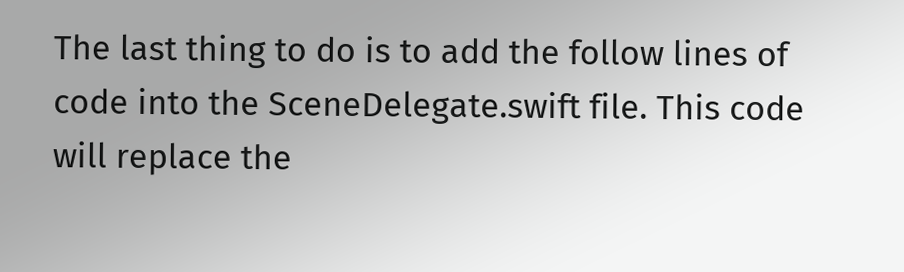The last thing to do is to add the follow lines of code into the SceneDelegate.swift file. This code will replace the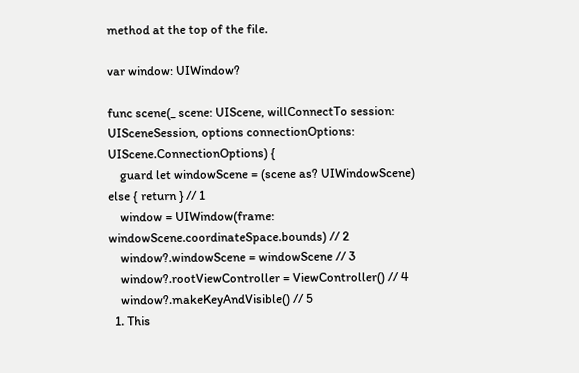method at the top of the file.

var window: UIWindow?

func scene(_ scene: UIScene, willConnectTo session: UISceneSession, options connectionOptions: UIScene.ConnectionOptions) {
    guard let windowScene = (scene as? UIWindowScene) else { return } // 1
    window = UIWindow(frame: windowScene.coordinateSpace.bounds) // 2
    window?.windowScene = windowScene // 3
    window?.rootViewController = ViewController() // 4
    window?.makeKeyAndVisible() // 5
  1. This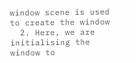window scene is used to create the window
  2. Here, we are initialising the window to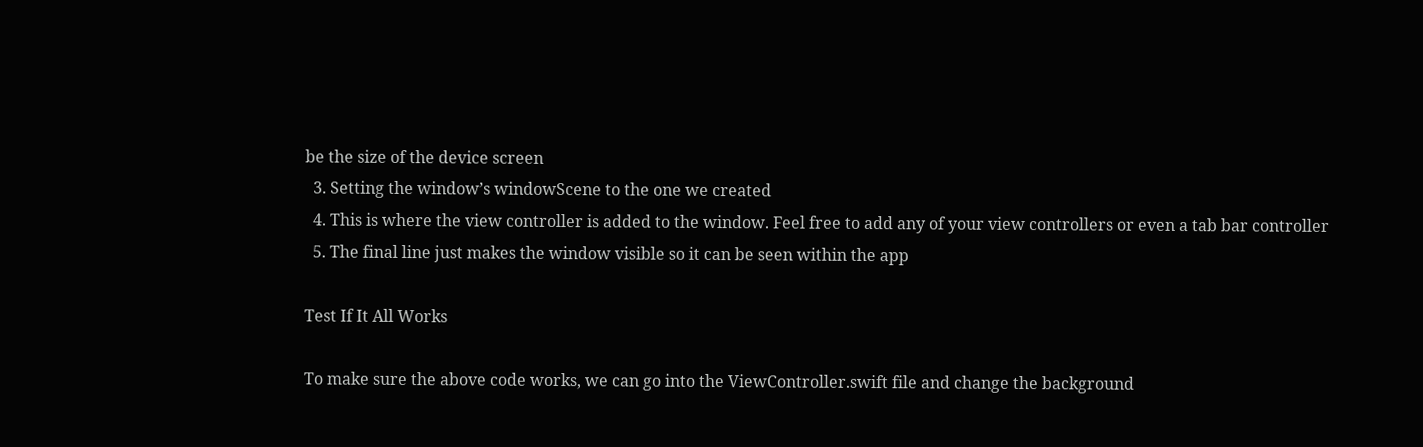be the size of the device screen
  3. Setting the window’s windowScene to the one we created
  4. This is where the view controller is added to the window. Feel free to add any of your view controllers or even a tab bar controller
  5. The final line just makes the window visible so it can be seen within the app

Test If It All Works

To make sure the above code works, we can go into the ViewController.swift file and change the background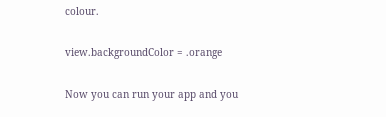colour.

view.backgroundColor = .orange

Now you can run your app and you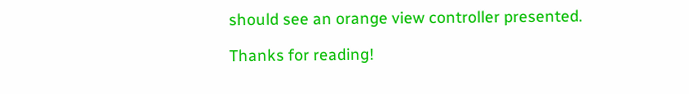should see an orange view controller presented.

Thanks for reading!